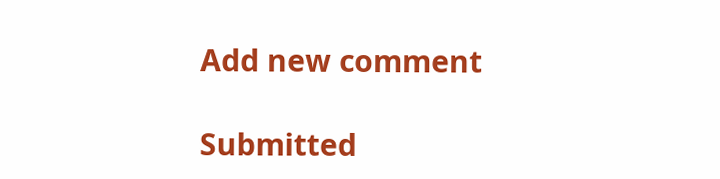Add new comment

Submitted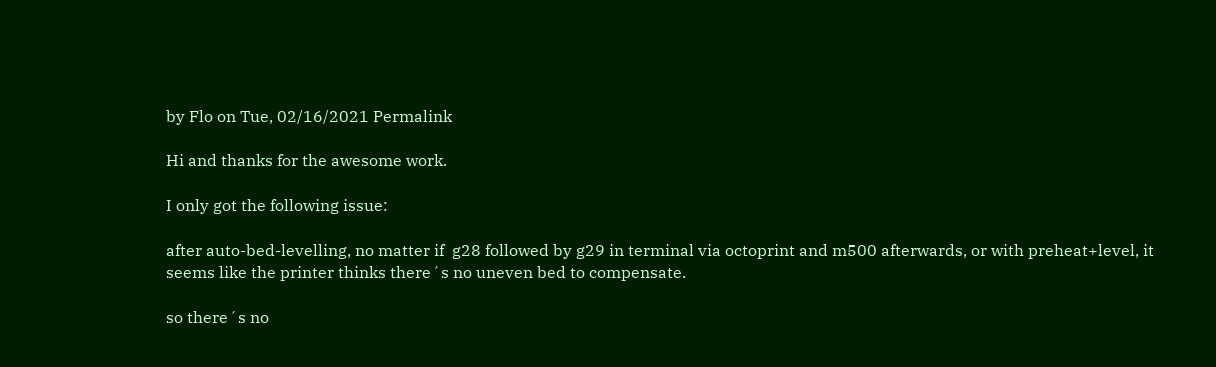by Flo on Tue, 02/16/2021 Permalink

Hi and thanks for the awesome work.

I only got the following issue:

after auto-bed-levelling, no matter if  g28 followed by g29 in terminal via octoprint and m500 afterwards, or with preheat+level, it seems like the printer thinks there´s no uneven bed to compensate.

so there´s no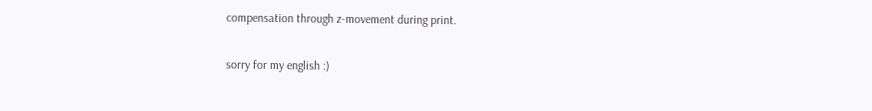compensation through z-movement during print.

sorry for my english :)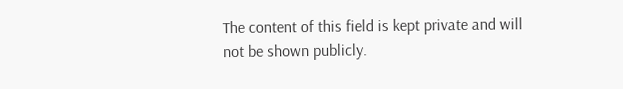The content of this field is kept private and will not be shown publicly.